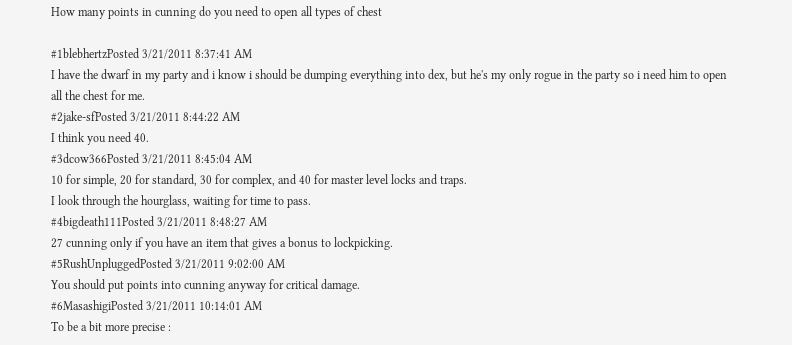How many points in cunning do you need to open all types of chest

#1blebhertzPosted 3/21/2011 8:37:41 AM
I have the dwarf in my party and i know i should be dumping everything into dex, but he's my only rogue in the party so i need him to open all the chest for me.
#2jake-sfPosted 3/21/2011 8:44:22 AM
I think you need 40.
#3dcow366Posted 3/21/2011 8:45:04 AM
10 for simple, 20 for standard, 30 for complex, and 40 for master level locks and traps.
I look through the hourglass, waiting for time to pass.
#4bigdeath111Posted 3/21/2011 8:48:27 AM
27 cunning only if you have an item that gives a bonus to lockpicking.
#5RushUnpluggedPosted 3/21/2011 9:02:00 AM
You should put points into cunning anyway for critical damage.
#6MasashigiPosted 3/21/2011 10:14:01 AM
To be a bit more precise :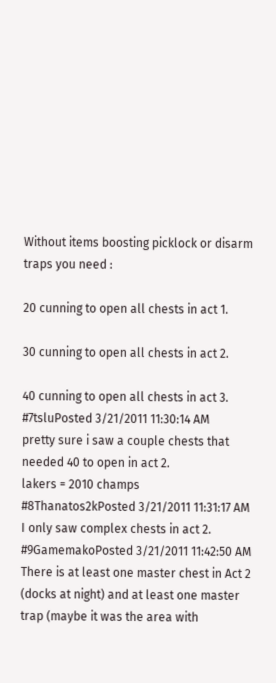Without items boosting picklock or disarm traps you need :

20 cunning to open all chests in act 1.

30 cunning to open all chests in act 2.

40 cunning to open all chests in act 3.
#7tsluPosted 3/21/2011 11:30:14 AM
pretty sure i saw a couple chests that needed 40 to open in act 2.
lakers = 2010 champs
#8Thanatos2kPosted 3/21/2011 11:31:17 AM
I only saw complex chests in act 2.
#9GamemakoPosted 3/21/2011 11:42:50 AM
There is at least one master chest in Act 2 (docks at night) and at least one master trap (maybe it was the area with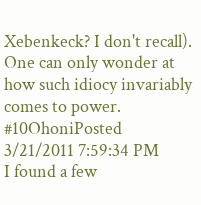Xebenkeck? I don't recall).
One can only wonder at how such idiocy invariably comes to power.
#10OhoniPosted 3/21/2011 7:59:34 PM
I found a few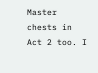Master chests in Act 2 too. I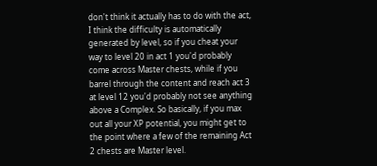don't think it actually has to do with the act, I think the difficulty is automatically generated by level, so if you cheat your way to level 20 in act 1 you'd probably come across Master chests, while if you barrel through the content and reach act 3 at level 12 you'd probably not see anything above a Complex. So basically, if you max out all your XP potential, you might get to the point where a few of the remaining Act 2 chests are Master level.